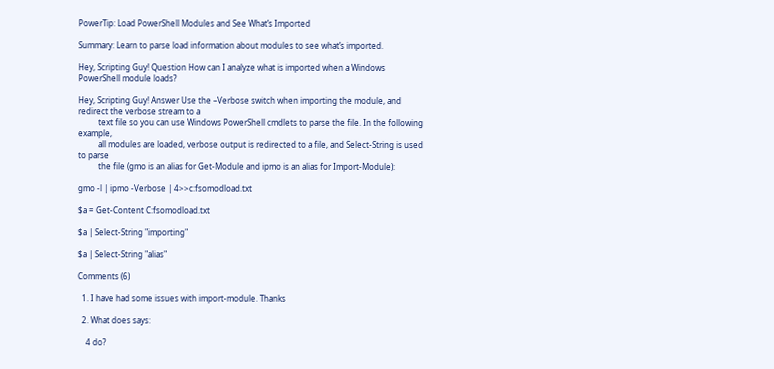PowerTip: Load PowerShell Modules and See What’s Imported

Summary: Learn to parse load information about modules to see what’s imported.

Hey, Scripting Guy! Question How can I analyze what is imported when a Windows PowerShell module loads?

Hey, Scripting Guy! Answer Use the –Verbose switch when importing the module, and redirect the verbose stream to a
          text file so you can use Windows PowerShell cmdlets to parse the file. In the following example,
          all modules are loaded, verbose output is redirected to a file, and Select-String is used to parse
          the file (gmo is an alias for Get-Module and ipmo is an alias for Import-Module):

gmo -l | ipmo -Verbose | 4>>c:fsomodload.txt

$a = Get-Content C:fsomodload.txt

$a | Select-String "importing"

$a | Select-String "alias"

Comments (6)

  1. I have had some issues with import-module. Thanks

  2. What does says:

    4 do?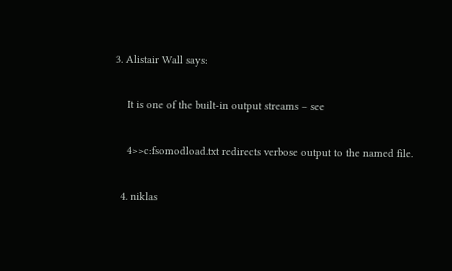3. Alistair Wall says:

    It is one of the built-in output streams – see

    4>>c:fsomodload.txt redirects verbose output to the named file.

  4. niklas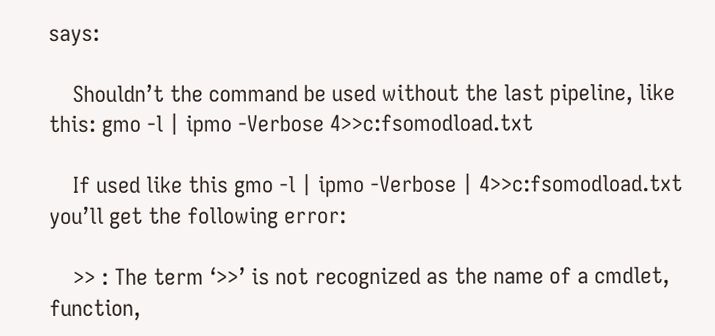says:

    Shouldn’t the command be used without the last pipeline, like this: gmo -l | ipmo -Verbose 4>>c:fsomodload.txt

    If used like this gmo -l | ipmo -Verbose | 4>>c:fsomodload.txt you’ll get the following error:

    >> : The term ‘>>’ is not recognized as the name of a cmdlet, function,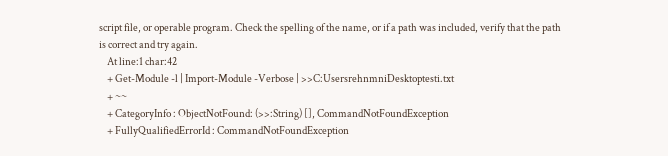script file, or operable program. Check the spelling of the name, or if a path was included, verify that the path is correct and try again.
    At line:1 char:42
    + Get-Module -l | Import-Module -Verbose | >>C:UsersrehnmniDesktoptesti.txt
    + ~~
    + CategoryInfo : ObjectNotFound: (>>:String) [], CommandNotFoundException
    + FullyQualifiedErrorId : CommandNotFoundException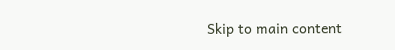Skip to main content